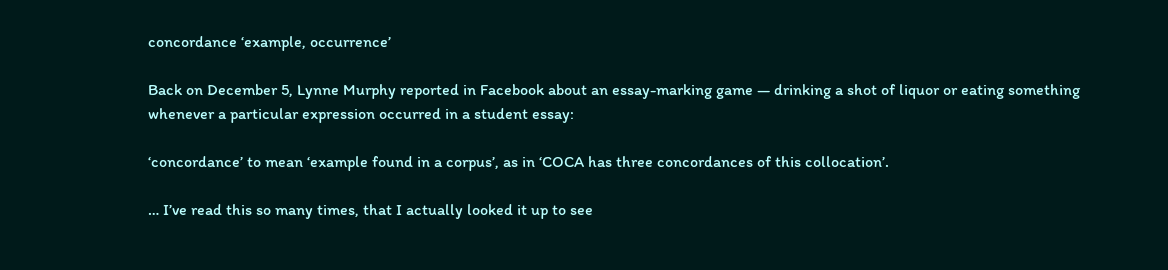concordance ‘example, occurrence’

Back on December 5, Lynne Murphy reported in Facebook about an essay-marking game — drinking a shot of liquor or eating something whenever a particular expression occurred in a student essay:

‘concordance’ to mean ‘example found in a corpus’, as in ‘COCA has three concordances of this collocation’.

… I’ve read this so many times, that I actually looked it up to see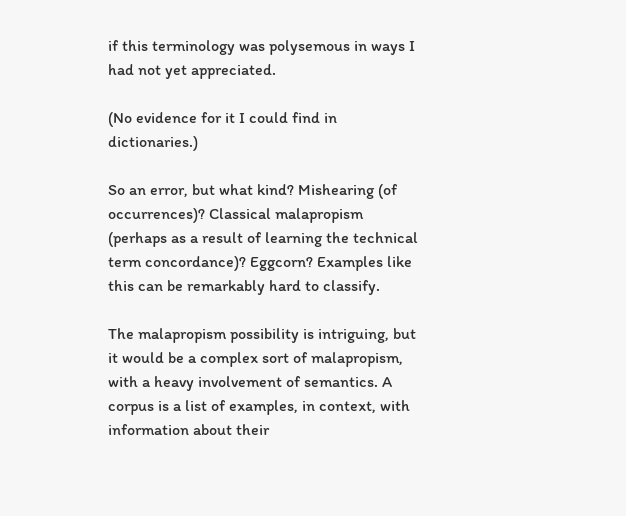if this terminology was polysemous in ways I had not yet appreciated.

(No evidence for it I could find in dictionaries.)

So an error, but what kind? Mishearing (of occurrences)? Classical malapropism (perhaps as a result of learning the technical term concordance)? Eggcorn? Examples like this can be remarkably hard to classify.

The malapropism possibility is intriguing, but it would be a complex sort of malapropism, with a heavy involvement of semantics. A corpus is a list of examples, in context, with information about their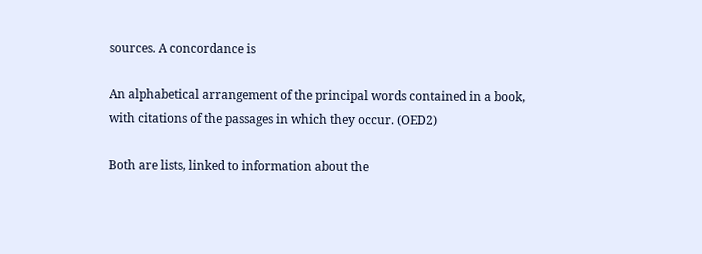sources. A concordance is

An alphabetical arrangement of the principal words contained in a book, with citations of the passages in which they occur. (OED2)

Both are lists, linked to information about the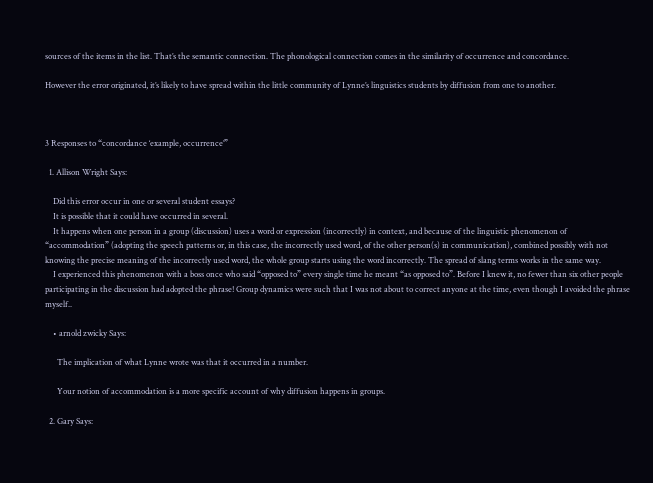sources of the items in the list. That’s the semantic connection. The phonological connection comes in the similarity of occurrence and concordance.

However the error originated, it’s likely to have spread within the little community of Lynne’s linguistics students by diffusion from one to another.



3 Responses to “concordance ‘example, occurrence’”

  1. Allison Wright Says:

    Did this error occur in one or several student essays?
    It is possible that it could have occurred in several.
    It happens when one person in a group (discussion) uses a word or expression (incorrectly) in context, and because of the linguistic phenomenon of “accommodation” (adopting the speech patterns or, in this case, the incorrectly used word, of the other person(s) in communication), combined possibly with not knowing the precise meaning of the incorrectly used word, the whole group starts using the word incorrectly. The spread of slang terms works in the same way.
    I experienced this phenomenon with a boss once who said “opposed to” every single time he meant “as opposed to”. Before I knew it, no fewer than six other people participating in the discussion had adopted the phrase! Group dynamics were such that I was not about to correct anyone at the time, even though I avoided the phrase myself..

    • arnold zwicky Says:

      The implication of what Lynne wrote was that it occurred in a number.

      Your notion of accommodation is a more specific account of why diffusion happens in groups.

  2. Gary Says: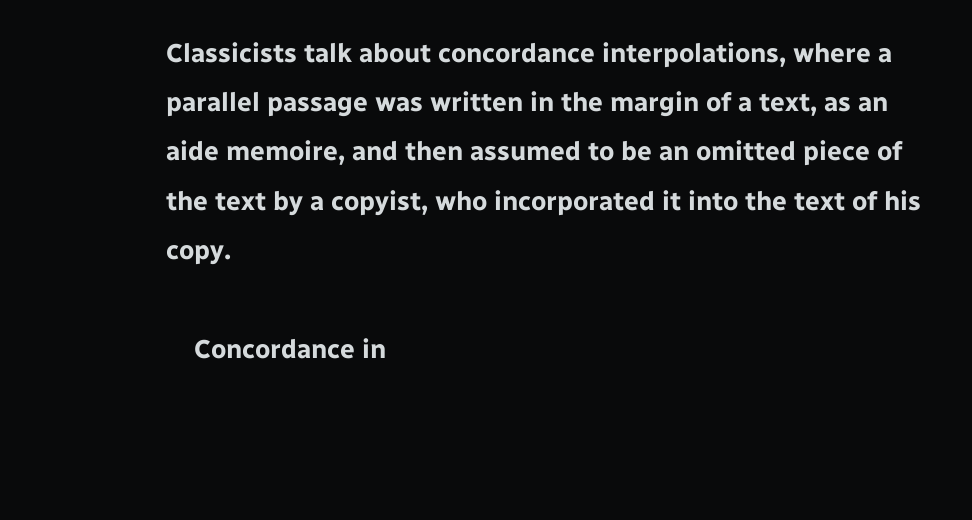Classicists talk about concordance interpolations, where a parallel passage was written in the margin of a text, as an aide memoire, and then assumed to be an omitted piece of the text by a copyist, who incorporated it into the text of his copy.

    Concordance in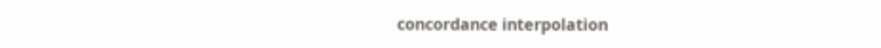concordance interpolation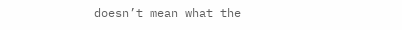doesn’t mean what the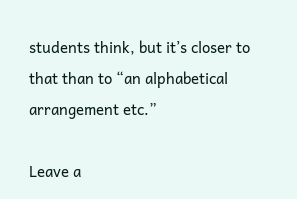students think, but it’s closer to that than to “an alphabetical arrangement etc.”

Leave a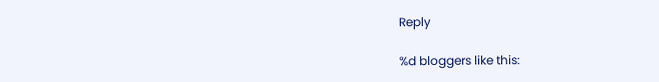Reply

%d bloggers like this: